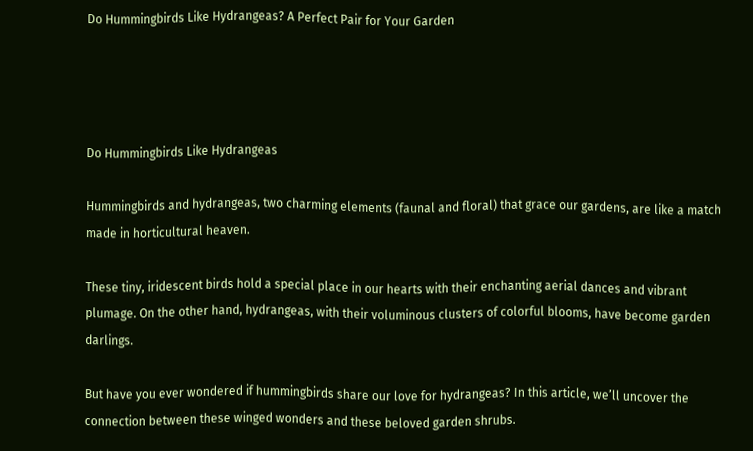Do Hummingbirds Like Hydrangeas? A Perfect Pair for Your Garden




Do Hummingbirds Like Hydrangeas

Hummingbirds and hydrangeas, two charming elements (faunal and floral) that grace our gardens, are like a match made in horticultural heaven.

These tiny, iridescent birds hold a special place in our hearts with their enchanting aerial dances and vibrant plumage. On the other hand, hydrangeas, with their voluminous clusters of colorful blooms, have become garden darlings.

But have you ever wondered if hummingbirds share our love for hydrangeas? In this article, we’ll uncover the connection between these winged wonders and these beloved garden shrubs.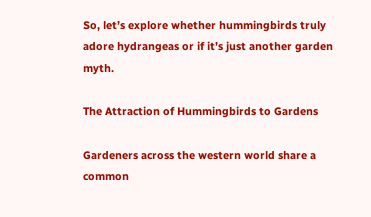So, let’s explore whether hummingbirds truly adore hydrangeas or if it’s just another garden myth.

The Attraction of Hummingbirds to Gardens

Gardeners across the western world share a common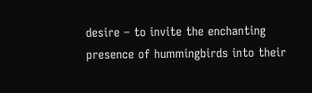desire – to invite the enchanting presence of hummingbirds into their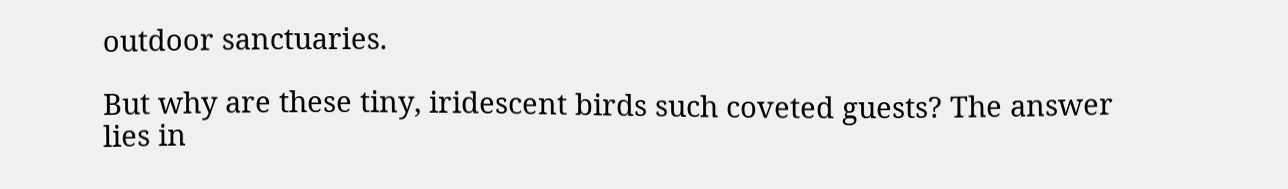outdoor sanctuaries.

But why are these tiny, iridescent birds such coveted guests? The answer lies in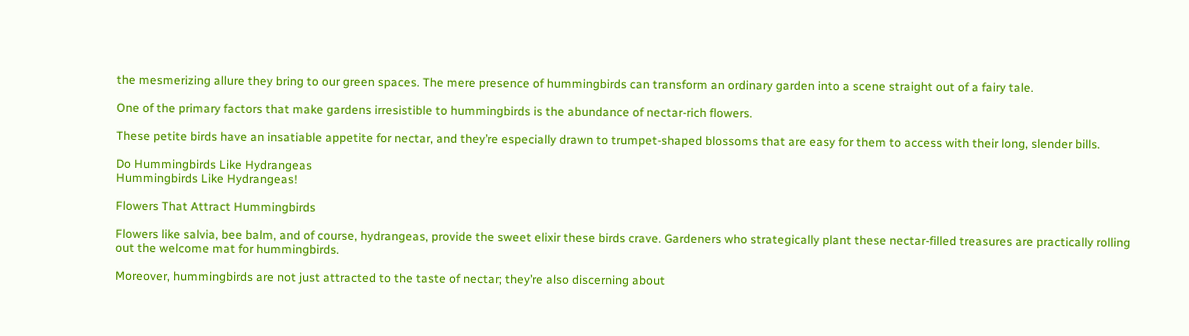the mesmerizing allure they bring to our green spaces. The mere presence of hummingbirds can transform an ordinary garden into a scene straight out of a fairy tale.

One of the primary factors that make gardens irresistible to hummingbirds is the abundance of nectar-rich flowers.

These petite birds have an insatiable appetite for nectar, and they’re especially drawn to trumpet-shaped blossoms that are easy for them to access with their long, slender bills.

Do Hummingbirds Like Hydrangeas
Hummingbirds Like Hydrangeas!

Flowers That Attract Hummingbirds

Flowers like salvia, bee balm, and of course, hydrangeas, provide the sweet elixir these birds crave. Gardeners who strategically plant these nectar-filled treasures are practically rolling out the welcome mat for hummingbirds.

Moreover, hummingbirds are not just attracted to the taste of nectar; they’re also discerning about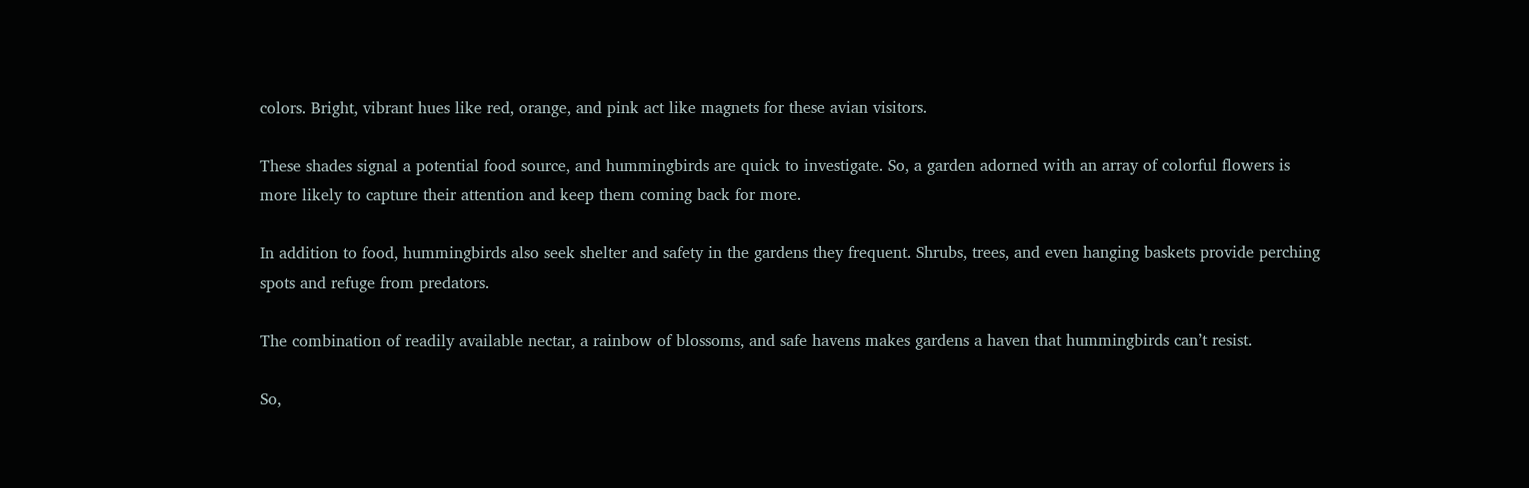colors. Bright, vibrant hues like red, orange, and pink act like magnets for these avian visitors.

These shades signal a potential food source, and hummingbirds are quick to investigate. So, a garden adorned with an array of colorful flowers is more likely to capture their attention and keep them coming back for more.

In addition to food, hummingbirds also seek shelter and safety in the gardens they frequent. Shrubs, trees, and even hanging baskets provide perching spots and refuge from predators.

The combination of readily available nectar, a rainbow of blossoms, and safe havens makes gardens a haven that hummingbirds can’t resist.

So,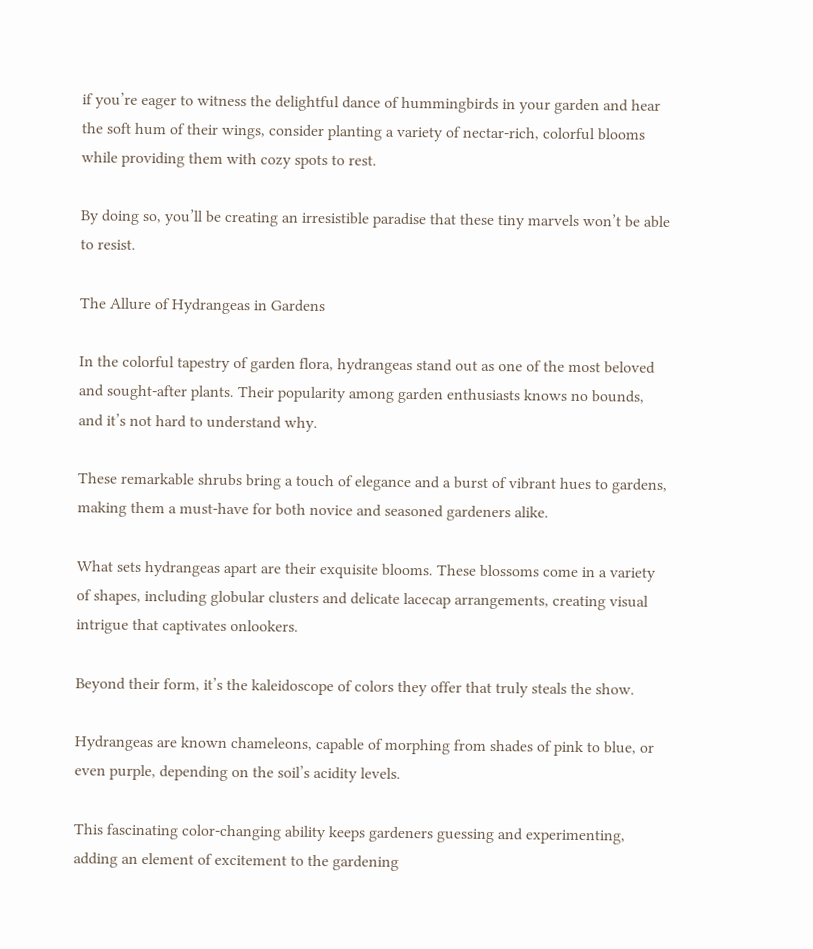if you’re eager to witness the delightful dance of hummingbirds in your garden and hear the soft hum of their wings, consider planting a variety of nectar-rich, colorful blooms while providing them with cozy spots to rest.

By doing so, you’ll be creating an irresistible paradise that these tiny marvels won’t be able to resist.

The Allure of Hydrangeas in Gardens

In the colorful tapestry of garden flora, hydrangeas stand out as one of the most beloved and sought-after plants. Their popularity among garden enthusiasts knows no bounds, and it’s not hard to understand why.

These remarkable shrubs bring a touch of elegance and a burst of vibrant hues to gardens, making them a must-have for both novice and seasoned gardeners alike.

What sets hydrangeas apart are their exquisite blooms. These blossoms come in a variety of shapes, including globular clusters and delicate lacecap arrangements, creating visual intrigue that captivates onlookers.

Beyond their form, it’s the kaleidoscope of colors they offer that truly steals the show.

Hydrangeas are known chameleons, capable of morphing from shades of pink to blue, or even purple, depending on the soil’s acidity levels.

This fascinating color-changing ability keeps gardeners guessing and experimenting, adding an element of excitement to the gardening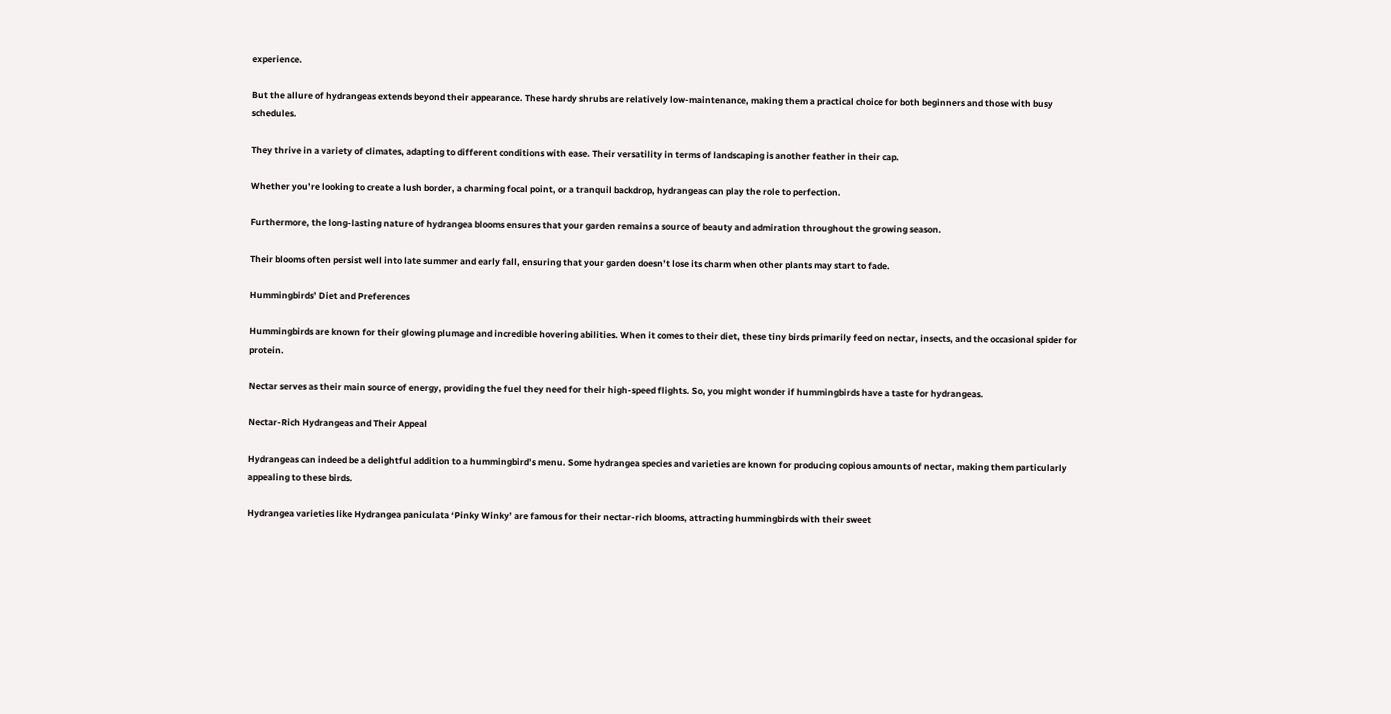experience.

But the allure of hydrangeas extends beyond their appearance. These hardy shrubs are relatively low-maintenance, making them a practical choice for both beginners and those with busy schedules.

They thrive in a variety of climates, adapting to different conditions with ease. Their versatility in terms of landscaping is another feather in their cap.

Whether you’re looking to create a lush border, a charming focal point, or a tranquil backdrop, hydrangeas can play the role to perfection.

Furthermore, the long-lasting nature of hydrangea blooms ensures that your garden remains a source of beauty and admiration throughout the growing season.

Their blooms often persist well into late summer and early fall, ensuring that your garden doesn’t lose its charm when other plants may start to fade.

Hummingbirds’ Diet and Preferences

Hummingbirds are known for their glowing plumage and incredible hovering abilities. When it comes to their diet, these tiny birds primarily feed on nectar, insects, and the occasional spider for protein.

Nectar serves as their main source of energy, providing the fuel they need for their high-speed flights. So, you might wonder if hummingbirds have a taste for hydrangeas.

Nectar-Rich Hydrangeas and Their Appeal

Hydrangeas can indeed be a delightful addition to a hummingbird’s menu. Some hydrangea species and varieties are known for producing copious amounts of nectar, making them particularly appealing to these birds.

Hydrangea varieties like Hydrangea paniculata ‘Pinky Winky’ are famous for their nectar-rich blooms, attracting hummingbirds with their sweet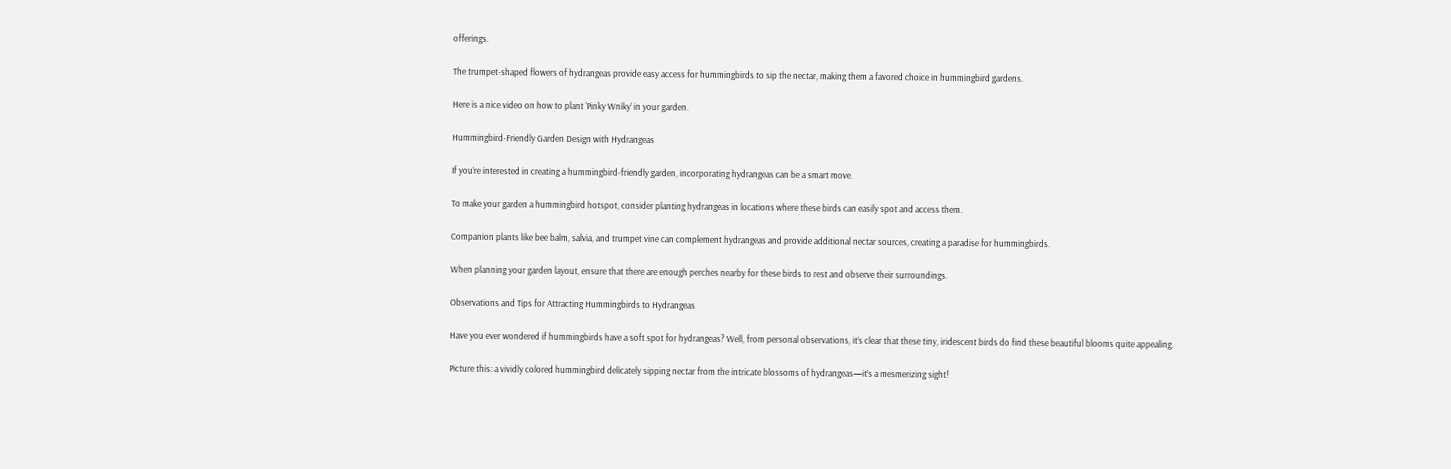offerings.

The trumpet-shaped flowers of hydrangeas provide easy access for hummingbirds to sip the nectar, making them a favored choice in hummingbird gardens.

Here is a nice video on how to plant ‘Pinky Wniky’ in your garden.

Hummingbird-Friendly Garden Design with Hydrangeas

If you’re interested in creating a hummingbird-friendly garden, incorporating hydrangeas can be a smart move.

To make your garden a hummingbird hotspot, consider planting hydrangeas in locations where these birds can easily spot and access them.

Companion plants like bee balm, salvia, and trumpet vine can complement hydrangeas and provide additional nectar sources, creating a paradise for hummingbirds.

When planning your garden layout, ensure that there are enough perches nearby for these birds to rest and observe their surroundings.

Observations and Tips for Attracting Hummingbirds to Hydrangeas

Have you ever wondered if hummingbirds have a soft spot for hydrangeas? Well, from personal observations, it’s clear that these tiny, iridescent birds do find these beautiful blooms quite appealing.

Picture this: a vividly colored hummingbird delicately sipping nectar from the intricate blossoms of hydrangeas—it’s a mesmerizing sight!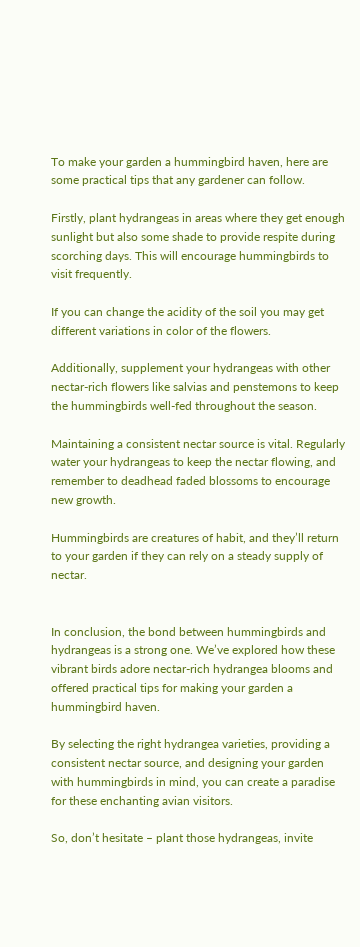To make your garden a hummingbird haven, here are some practical tips that any gardener can follow.

Firstly, plant hydrangeas in areas where they get enough sunlight but also some shade to provide respite during scorching days. This will encourage hummingbirds to visit frequently.

If you can change the acidity of the soil you may get different variations in color of the flowers.

Additionally, supplement your hydrangeas with other nectar-rich flowers like salvias and penstemons to keep the hummingbirds well-fed throughout the season.

Maintaining a consistent nectar source is vital. Regularly water your hydrangeas to keep the nectar flowing, and remember to deadhead faded blossoms to encourage new growth.

Hummingbirds are creatures of habit, and they’ll return to your garden if they can rely on a steady supply of nectar.


In conclusion, the bond between hummingbirds and hydrangeas is a strong one. We’ve explored how these vibrant birds adore nectar-rich hydrangea blooms and offered practical tips for making your garden a hummingbird haven.

By selecting the right hydrangea varieties, providing a consistent nectar source, and designing your garden with hummingbirds in mind, you can create a paradise for these enchanting avian visitors.

So, don’t hesitate – plant those hydrangeas, invite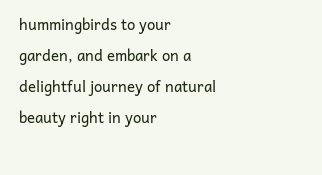hummingbirds to your garden, and embark on a delightful journey of natural beauty right in your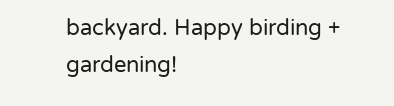backyard. Happy birding + gardening!